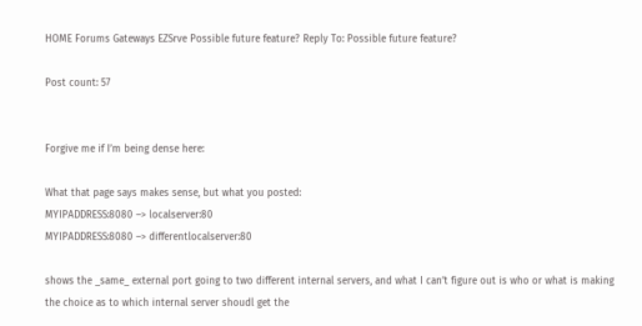HOME Forums Gateways EZSrve Possible future feature? Reply To: Possible future feature?

Post count: 57


Forgive me if I’m being dense here:

What that page says makes sense, but what you posted:
MYIPADDRESS:8080 –> localserver:80
MYIPADDRESS:8080 –> differentlocalserver:80

shows the _same_ external port going to two different internal servers, and what I can’t figure out is who or what is making the choice as to which internal server shoudl get the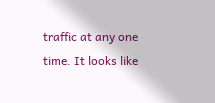traffic at any one time. It looks like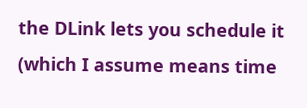the DLink lets you schedule it (which I assume means time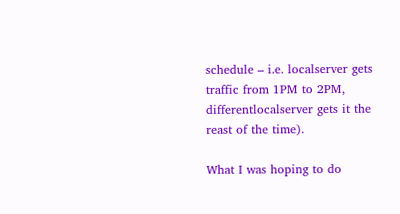schedule – i.e. localserver gets traffic from 1PM to 2PM, differentlocalserver gets it the reast of the time).

What I was hoping to do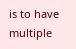is to have multiple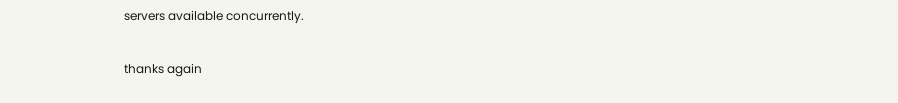servers available concurrently.

thanks again